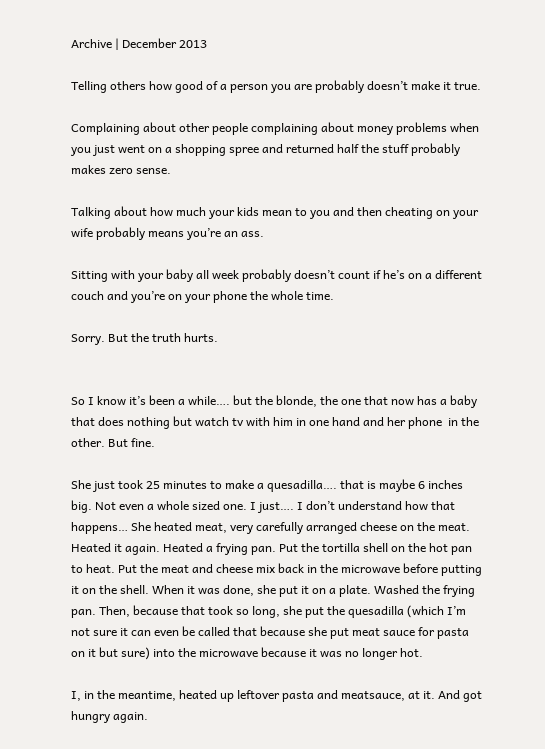Archive | December 2013

Telling others how good of a person you are probably doesn’t make it true.

Complaining about other people complaining about money problems when you just went on a shopping spree and returned half the stuff probably makes zero sense.

Talking about how much your kids mean to you and then cheating on your wife probably means you’re an ass.

Sitting with your baby all week probably doesn’t count if he’s on a different couch and you’re on your phone the whole time.

Sorry. But the truth hurts.


So I know it’s been a while…. but the blonde, the one that now has a baby that does nothing but watch tv with him in one hand and her phone  in the other. But fine.

She just took 25 minutes to make a quesadilla…. that is maybe 6 inches big. Not even a whole sized one. I just…. I don’t understand how that happens… She heated meat, very carefully arranged cheese on the meat. Heated it again. Heated a frying pan. Put the tortilla shell on the hot pan to heat. Put the meat and cheese mix back in the microwave before putting it on the shell. When it was done, she put it on a plate. Washed the frying pan. Then, because that took so long, she put the quesadilla (which I’m not sure it can even be called that because she put meat sauce for pasta on it but sure) into the microwave because it was no longer hot.

I, in the meantime, heated up leftover pasta and meatsauce, at it. And got hungry again.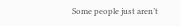Some people just aren’t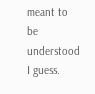meant to be understood I guess.